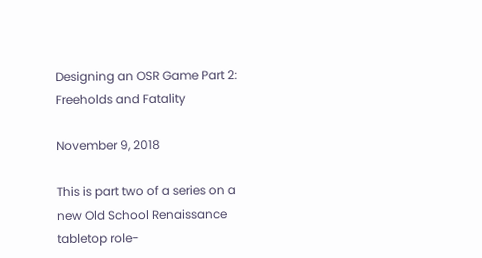Designing an OSR Game Part 2: Freeholds and Fatality

November 9, 2018

This is part two of a series on a new Old School Renaissance tabletop role-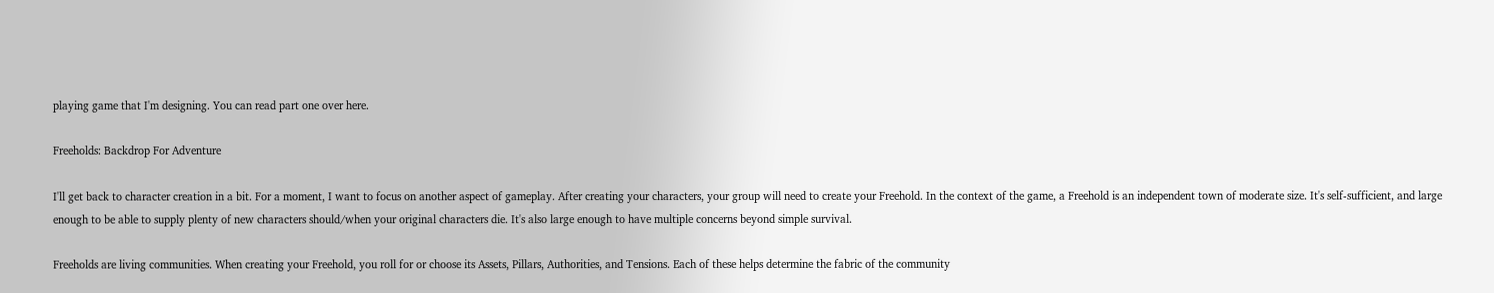playing game that I'm designing. You can read part one over here.

Freeholds: Backdrop For Adventure

I'll get back to character creation in a bit. For a moment, I want to focus on another aspect of gameplay. After creating your characters, your group will need to create your Freehold. In the context of the game, a Freehold is an independent town of moderate size. It's self-sufficient, and large enough to be able to supply plenty of new characters should/when your original characters die. It's also large enough to have multiple concerns beyond simple survival.

Freeholds are living communities. When creating your Freehold, you roll for or choose its Assets, Pillars, Authorities, and Tensions. Each of these helps determine the fabric of the community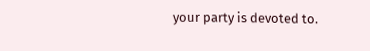your party is devoted to.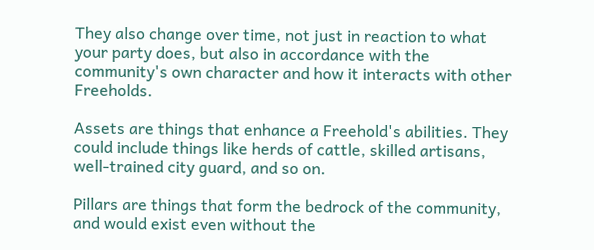They also change over time, not just in reaction to what your party does, but also in accordance with the community's own character and how it interacts with other Freeholds.

Assets are things that enhance a Freehold's abilities. They could include things like herds of cattle, skilled artisans, well-trained city guard, and so on.

Pillars are things that form the bedrock of the community, and would exist even without the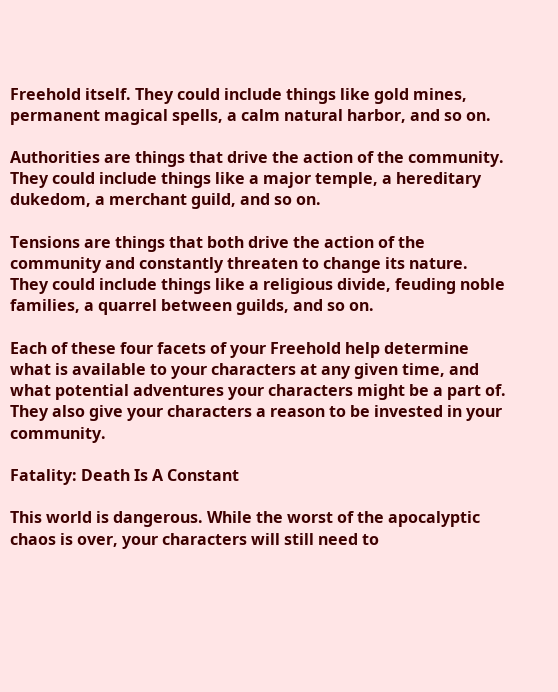Freehold itself. They could include things like gold mines, permanent magical spells, a calm natural harbor, and so on.

Authorities are things that drive the action of the community. They could include things like a major temple, a hereditary dukedom, a merchant guild, and so on.

Tensions are things that both drive the action of the community and constantly threaten to change its nature. They could include things like a religious divide, feuding noble families, a quarrel between guilds, and so on.

Each of these four facets of your Freehold help determine what is available to your characters at any given time, and what potential adventures your characters might be a part of. They also give your characters a reason to be invested in your community.

Fatality: Death Is A Constant

This world is dangerous. While the worst of the apocalyptic chaos is over, your characters will still need to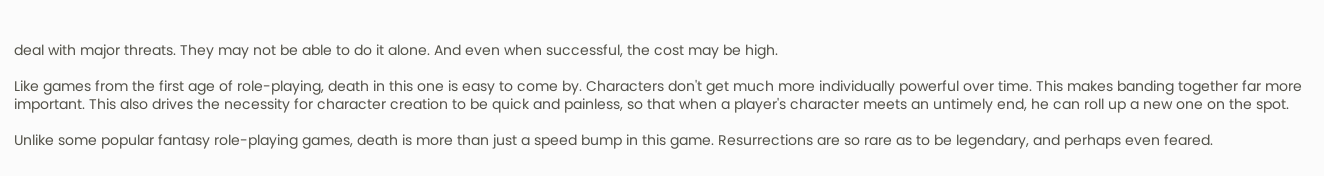deal with major threats. They may not be able to do it alone. And even when successful, the cost may be high.

Like games from the first age of role-playing, death in this one is easy to come by. Characters don't get much more individually powerful over time. This makes banding together far more important. This also drives the necessity for character creation to be quick and painless, so that when a player's character meets an untimely end, he can roll up a new one on the spot.

Unlike some popular fantasy role-playing games, death is more than just a speed bump in this game. Resurrections are so rare as to be legendary, and perhaps even feared.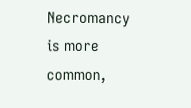Necromancy is more common,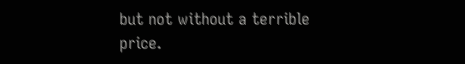but not without a terrible price.